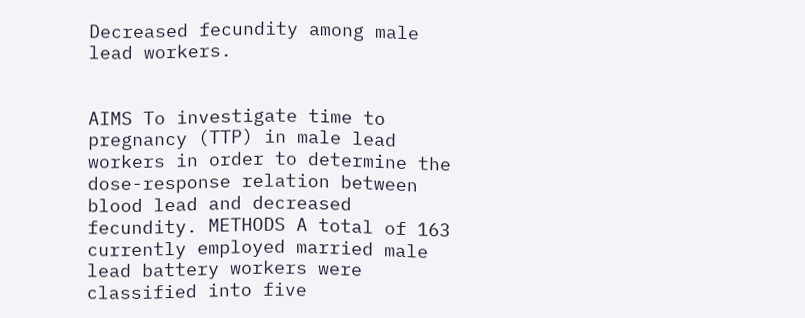Decreased fecundity among male lead workers.


AIMS To investigate time to pregnancy (TTP) in male lead workers in order to determine the dose-response relation between blood lead and decreased fecundity. METHODS A total of 163 currently employed married male lead battery workers were classified into five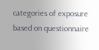categories of exposure based on questionnaire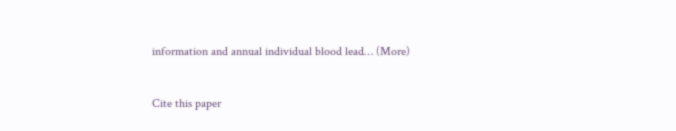information and annual individual blood lead… (More)


Cite this paper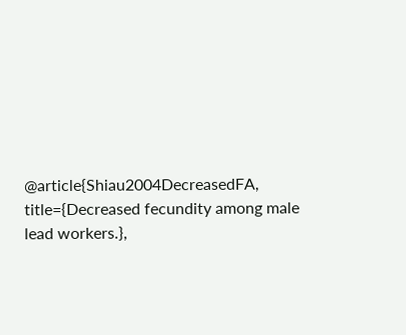@article{Shiau2004DecreasedFA, title={Decreased fecundity among male lead workers.},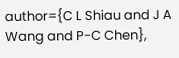author={C L Shiau and J A Wang and P-C Chen},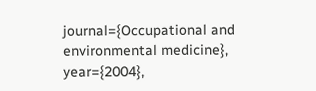journal={Occupational and environmental medicine}, year={2004},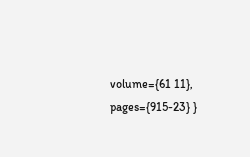volume={61 11}, pages={915-23} }